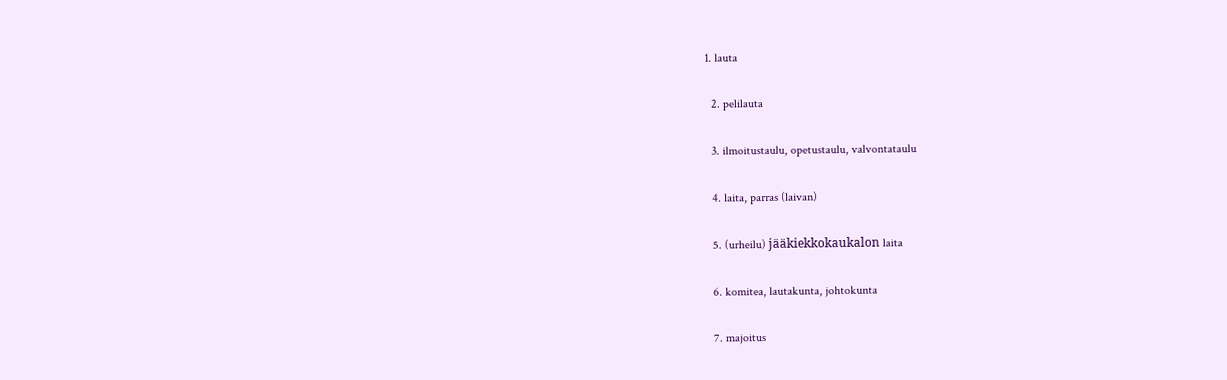1. lauta

  2. pelilauta

  3. ilmoitustaulu, opetustaulu, valvontataulu

  4. laita, parras (laivan)

  5. (urheilu) jääkiekkokaukalon laita

  6. komitea, lautakunta, johtokunta

  7. majoitus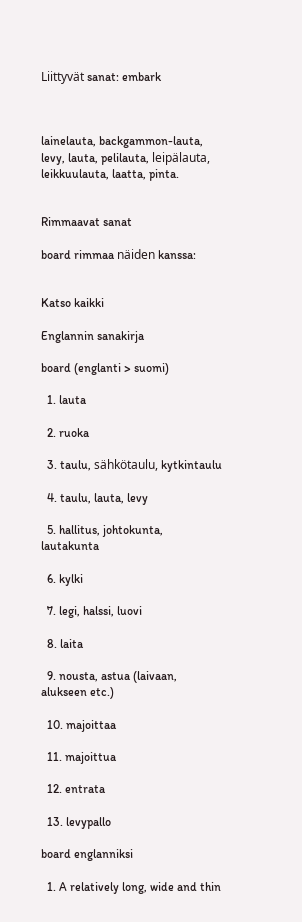Liittyvät sanat: embark



lainelauta, backgammon-lauta, levy, lauta, pelilauta, leipälauta, leikkuulauta, laatta, pinta.


Rimmaavat sanat

board rimmaa näiden kanssa:


Katso kaikki

Englannin sanakirja

board (englanti > suomi)

  1. lauta

  2. ruoka

  3. taulu, sähkötaulu, kytkintaulu

  4. taulu, lauta, levy

  5. hallitus, johtokunta, lautakunta

  6. kylki

  7. legi, halssi, luovi

  8. laita

  9. nousta, astua (laivaan, alukseen etc.)

  10. majoittaa

  11. majoittua

  12. entrata

  13. levypallo

board englanniksi

  1. A relatively long, wide and thin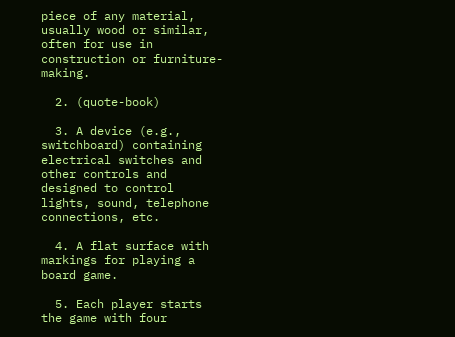piece of any material, usually wood or similar, often for use in construction or furniture-making.

  2. (quote-book)

  3. A device (e.g., switchboard) containing electrical switches and other controls and designed to control lights, sound, telephone connections, etc.

  4. A flat surface with markings for playing a board game.

  5. Each player starts the game with four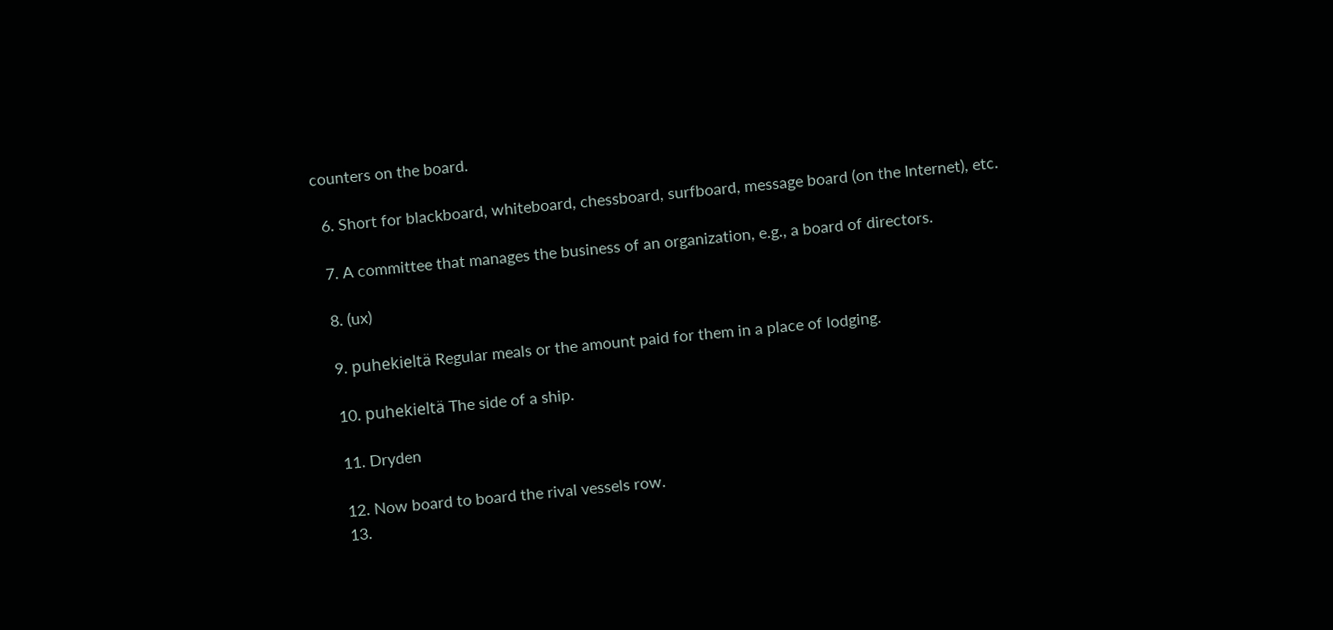counters on the board.

  6. Short for blackboard, whiteboard, chessboard, surfboard, message board (on the Internet), etc.

  7. A committee that manages the business of an organization, e.g., a board of directors.

  8. (ux)

  9. puhekieltä Regular meals or the amount paid for them in a place of lodging.

  10. puhekieltä The side of a ship.

  11. Dryden

  12. Now board to board the rival vessels row.
  13.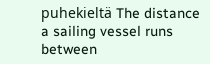puhekieltä The distance a sailing vessel runs between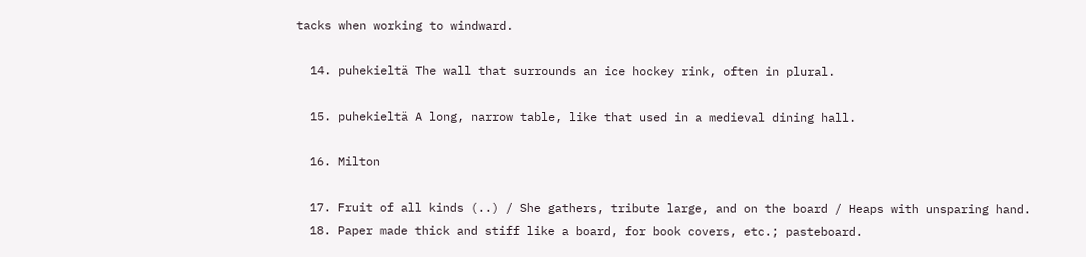tacks when working to windward.

  14. puhekieltä The wall that surrounds an ice hockey rink, often in plural.

  15. puhekieltä A long, narrow table, like that used in a medieval dining hall.

  16. Milton

  17. Fruit of all kinds (..) / She gathers, tribute large, and on the board / Heaps with unsparing hand.
  18. Paper made thick and stiff like a board, for book covers, etc.; pasteboard.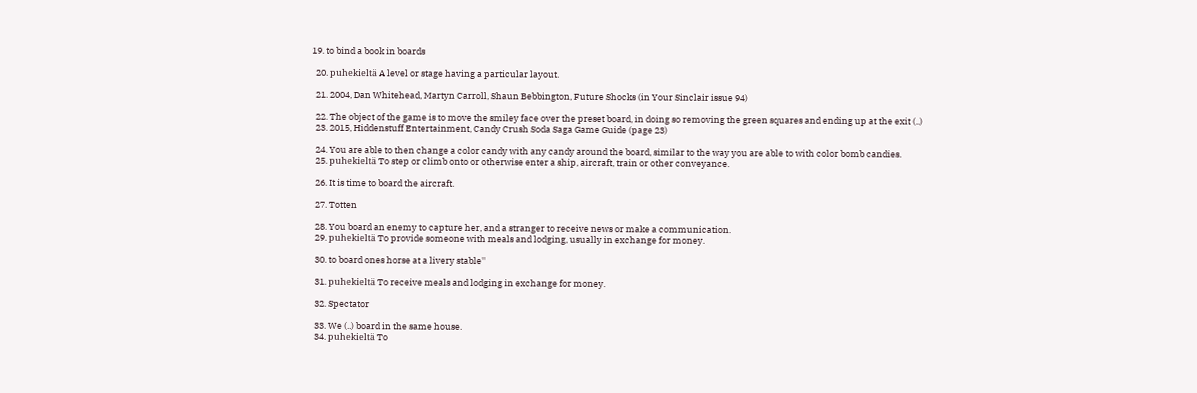19. to bind a book in boards

  20. puhekieltä A level or stage having a particular layout.

  21. 2004, Dan Whitehead, Martyn Carroll, Shaun Bebbington, Future Shocks (in Your Sinclair issue 94)

  22. The object of the game is to move the smiley face over the preset board, in doing so removing the green squares and ending up at the exit (..)
  23. 2015, Hiddenstuff Entertainment, Candy Crush Soda Saga Game Guide (page 23)

  24. You are able to then change a color candy with any candy around the board, similar to the way you are able to with color bomb candies.
  25. puhekieltä To step or climb onto or otherwise enter a ship, aircraft, train or other conveyance.

  26. It is time to board the aircraft.

  27. Totten

  28. You board an enemy to capture her, and a stranger to receive news or make a communication.
  29. puhekieltä To provide someone with meals and lodging, usually in exchange for money.

  30. to board ones horse at a livery stable''

  31. puhekieltä To receive meals and lodging in exchange for money.

  32. Spectator

  33. We (..) board in the same house.
  34. puhekieltä To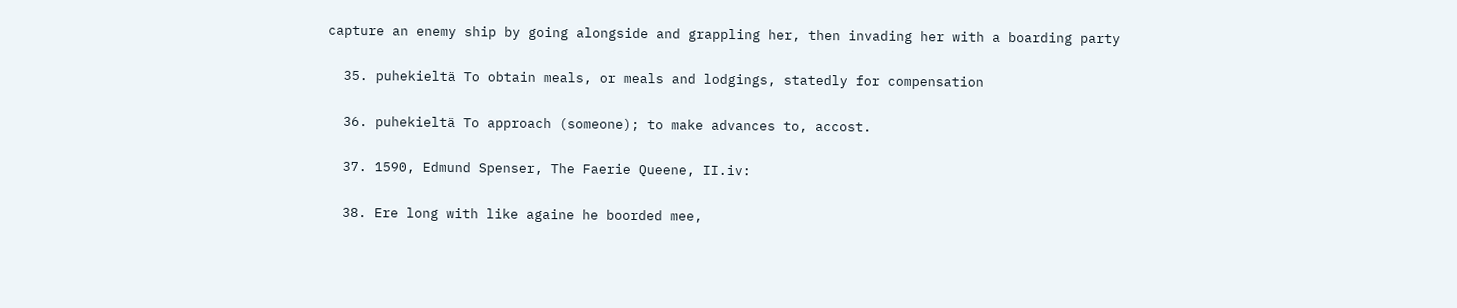capture an enemy ship by going alongside and grappling her, then invading her with a boarding party

  35. puhekieltä To obtain meals, or meals and lodgings, statedly for compensation

  36. puhekieltä To approach (someone); to make advances to, accost.

  37. 1590, Edmund Spenser, The Faerie Queene, II.iv:

  38. Ere long with like againe he boorded mee,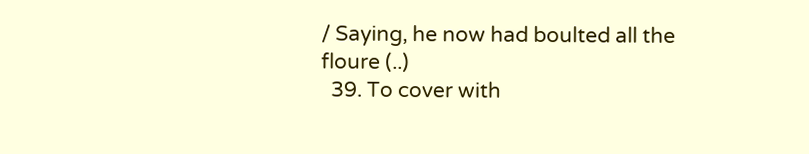/ Saying, he now had boulted all the floure (..)
  39. To cover with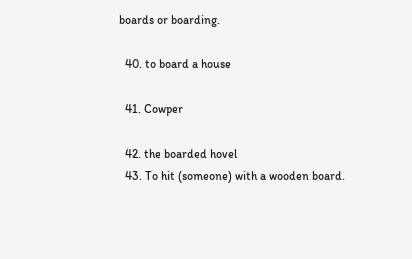boards or boarding.

  40. to board a house

  41. Cowper

  42. the boarded hovel
  43. To hit (someone) with a wooden board.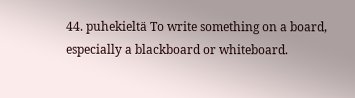44. puhekieltä To write something on a board, especially a blackboard or whiteboard.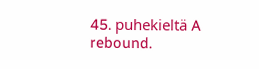45. puhekieltä A rebound.